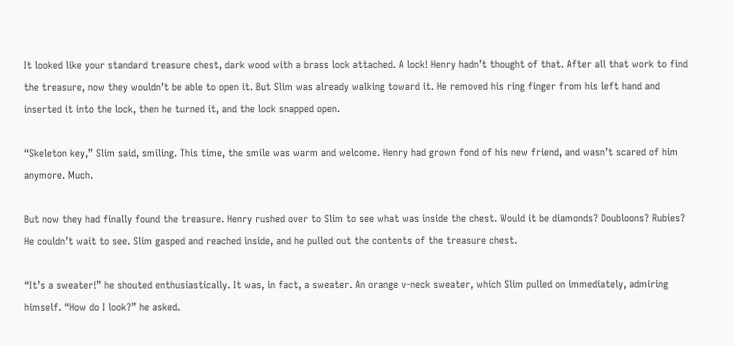It looked like your standard treasure chest, dark wood with a brass lock attached. A lock! Henry hadn’t thought of that. After all that work to find the treasure, now they wouldn’t be able to open it. But Slim was already walking toward it. He removed his ring finger from his left hand and inserted it into the lock, then he turned it, and the lock snapped open.

“Skeleton key,” Slim said, smiling. This time, the smile was warm and welcome. Henry had grown fond of his new friend, and wasn’t scared of him anymore. Much.

But now they had finally found the treasure. Henry rushed over to Slim to see what was inside the chest. Would it be diamonds? Doubloons? Rubies? He couldn’t wait to see. Slim gasped and reached inside, and he pulled out the contents of the treasure chest.

“It’s a sweater!” he shouted enthusiastically. It was, in fact, a sweater. An orange v-neck sweater, which Slim pulled on immediately, admiring himself. “How do I look?” he asked.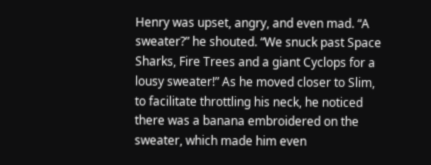Henry was upset, angry, and even mad. “A sweater?” he shouted. “We snuck past Space Sharks, Fire Trees and a giant Cyclops for a lousy sweater!” As he moved closer to Slim, to facilitate throttling his neck, he noticed there was a banana embroidered on the sweater, which made him even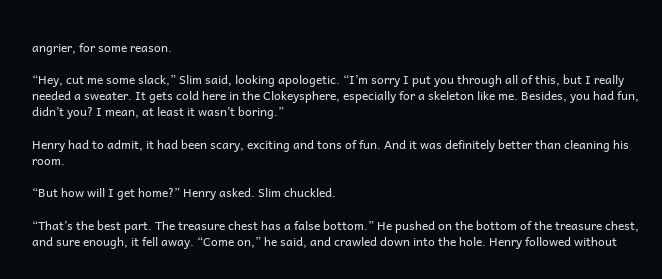angrier, for some reason.

“Hey, cut me some slack,” Slim said, looking apologetic. “I’m sorry I put you through all of this, but I really needed a sweater. It gets cold here in the Clokeysphere, especially for a skeleton like me. Besides, you had fun, didn’t you? I mean, at least it wasn’t boring.”

Henry had to admit, it had been scary, exciting and tons of fun. And it was definitely better than cleaning his room.

“But how will I get home?” Henry asked. Slim chuckled.

“That’s the best part. The treasure chest has a false bottom.” He pushed on the bottom of the treasure chest, and sure enough, it fell away. “Come on,” he said, and crawled down into the hole. Henry followed without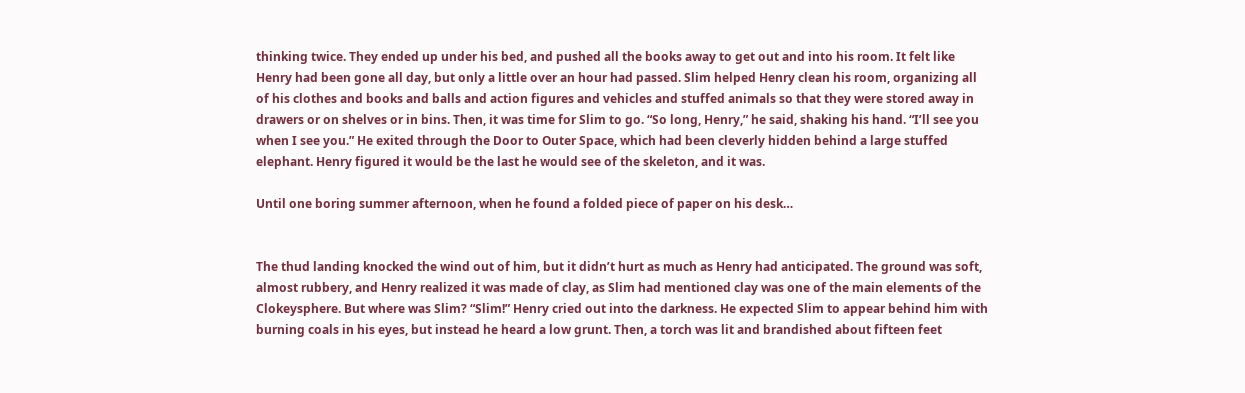thinking twice. They ended up under his bed, and pushed all the books away to get out and into his room. It felt like Henry had been gone all day, but only a little over an hour had passed. Slim helped Henry clean his room, organizing all of his clothes and books and balls and action figures and vehicles and stuffed animals so that they were stored away in drawers or on shelves or in bins. Then, it was time for Slim to go. “So long, Henry,” he said, shaking his hand. “I’ll see you when I see you.” He exited through the Door to Outer Space, which had been cleverly hidden behind a large stuffed elephant. Henry figured it would be the last he would see of the skeleton, and it was.

Until one boring summer afternoon, when he found a folded piece of paper on his desk…


The thud landing knocked the wind out of him, but it didn’t hurt as much as Henry had anticipated. The ground was soft, almost rubbery, and Henry realized it was made of clay, as Slim had mentioned clay was one of the main elements of the Clokeysphere. But where was Slim? “Slim!” Henry cried out into the darkness. He expected Slim to appear behind him with burning coals in his eyes, but instead he heard a low grunt. Then, a torch was lit and brandished about fifteen feet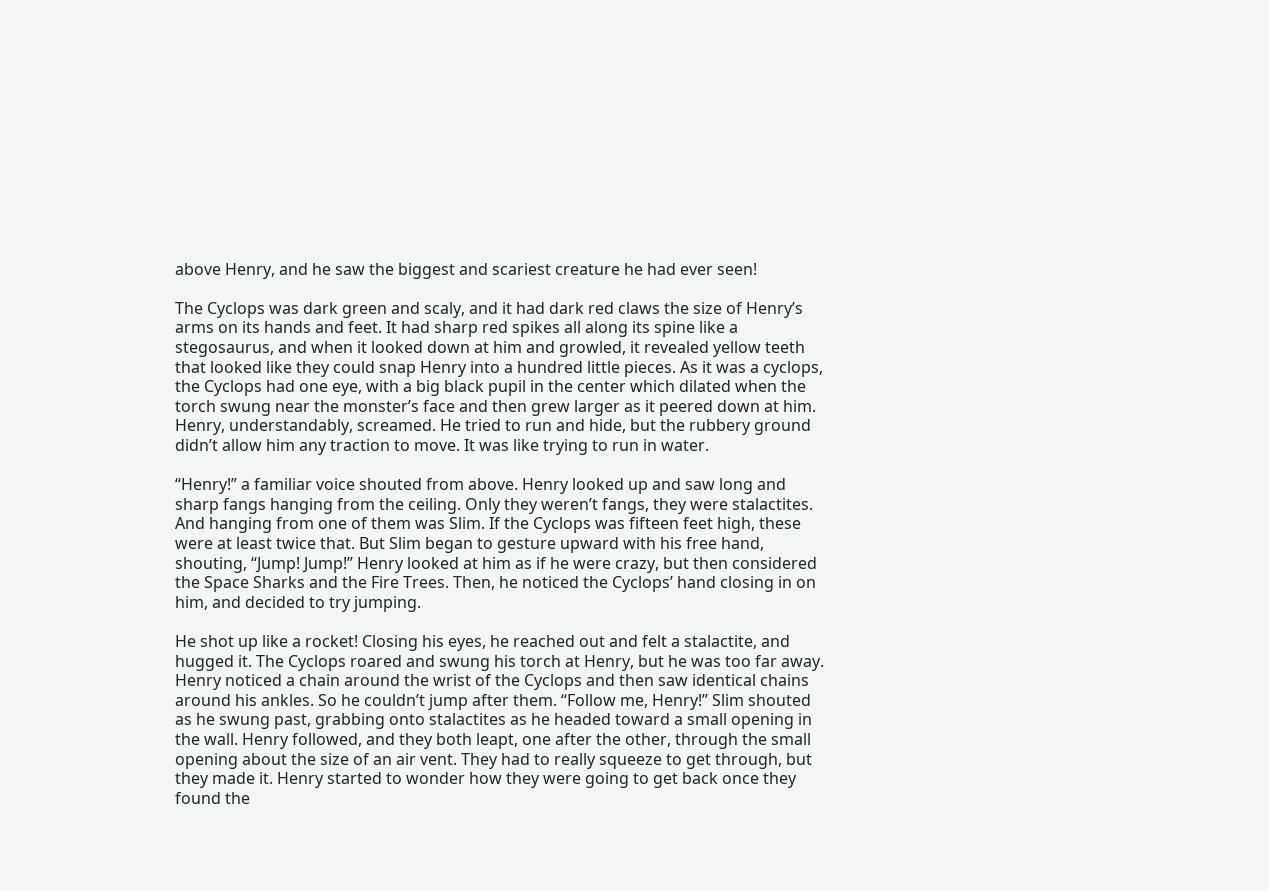above Henry, and he saw the biggest and scariest creature he had ever seen!

The Cyclops was dark green and scaly, and it had dark red claws the size of Henry’s arms on its hands and feet. It had sharp red spikes all along its spine like a stegosaurus, and when it looked down at him and growled, it revealed yellow teeth that looked like they could snap Henry into a hundred little pieces. As it was a cyclops, the Cyclops had one eye, with a big black pupil in the center which dilated when the torch swung near the monster’s face and then grew larger as it peered down at him. Henry, understandably, screamed. He tried to run and hide, but the rubbery ground didn’t allow him any traction to move. It was like trying to run in water.

“Henry!” a familiar voice shouted from above. Henry looked up and saw long and sharp fangs hanging from the ceiling. Only they weren’t fangs, they were stalactites. And hanging from one of them was Slim. If the Cyclops was fifteen feet high, these were at least twice that. But Slim began to gesture upward with his free hand, shouting, “Jump! Jump!” Henry looked at him as if he were crazy, but then considered the Space Sharks and the Fire Trees. Then, he noticed the Cyclops’ hand closing in on him, and decided to try jumping.

He shot up like a rocket! Closing his eyes, he reached out and felt a stalactite, and hugged it. The Cyclops roared and swung his torch at Henry, but he was too far away. Henry noticed a chain around the wrist of the Cyclops and then saw identical chains around his ankles. So he couldn’t jump after them. “Follow me, Henry!” Slim shouted as he swung past, grabbing onto stalactites as he headed toward a small opening in the wall. Henry followed, and they both leapt, one after the other, through the small opening about the size of an air vent. They had to really squeeze to get through, but they made it. Henry started to wonder how they were going to get back once they found the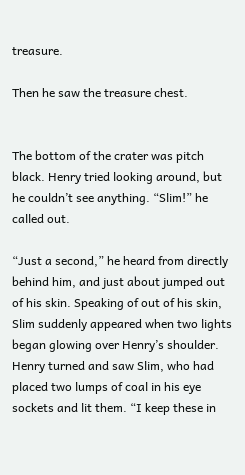treasure.

Then he saw the treasure chest.


The bottom of the crater was pitch black. Henry tried looking around, but he couldn’t see anything. “Slim!” he called out.

“Just a second,” he heard from directly behind him, and just about jumped out of his skin. Speaking of out of his skin, Slim suddenly appeared when two lights began glowing over Henry’s shoulder. Henry turned and saw Slim, who had placed two lumps of coal in his eye sockets and lit them. “I keep these in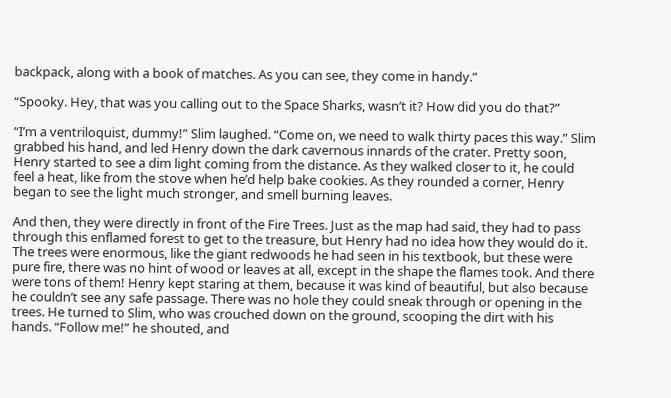backpack, along with a book of matches. As you can see, they come in handy.”

“Spooky. Hey, that was you calling out to the Space Sharks, wasn’t it? How did you do that?”

“I’m a ventriloquist, dummy!” Slim laughed. “Come on, we need to walk thirty paces this way.” Slim grabbed his hand, and led Henry down the dark cavernous innards of the crater. Pretty soon, Henry started to see a dim light coming from the distance. As they walked closer to it, he could feel a heat, like from the stove when he’d help bake cookies. As they rounded a corner, Henry began to see the light much stronger, and smell burning leaves.

And then, they were directly in front of the Fire Trees. Just as the map had said, they had to pass through this enflamed forest to get to the treasure, but Henry had no idea how they would do it. The trees were enormous, like the giant redwoods he had seen in his textbook, but these were pure fire, there was no hint of wood or leaves at all, except in the shape the flames took. And there were tons of them! Henry kept staring at them, because it was kind of beautiful, but also because he couldn’t see any safe passage. There was no hole they could sneak through or opening in the trees. He turned to Slim, who was crouched down on the ground, scooping the dirt with his hands. “Follow me!” he shouted, and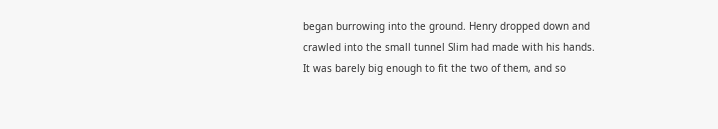began burrowing into the ground. Henry dropped down and crawled into the small tunnel Slim had made with his hands. It was barely big enough to fit the two of them, and so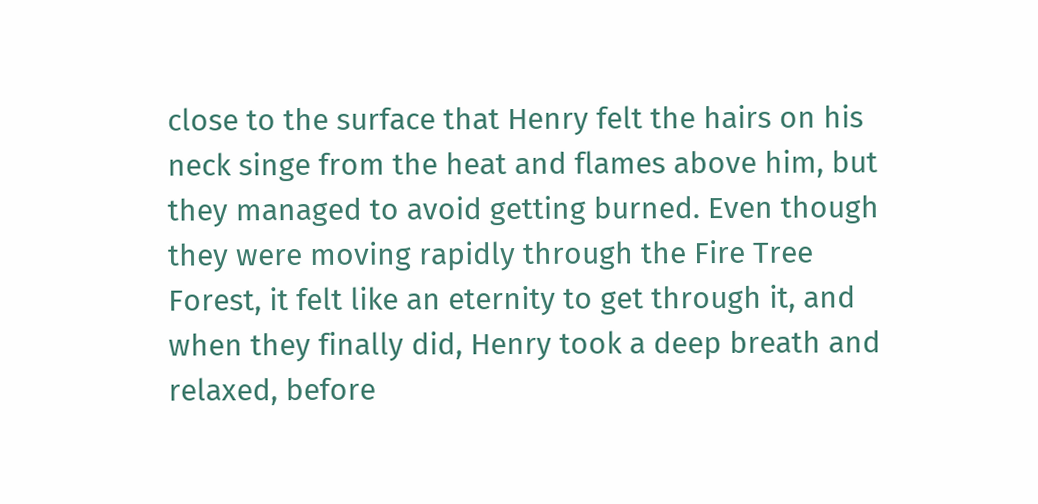close to the surface that Henry felt the hairs on his neck singe from the heat and flames above him, but they managed to avoid getting burned. Even though they were moving rapidly through the Fire Tree Forest, it felt like an eternity to get through it, and when they finally did, Henry took a deep breath and relaxed, before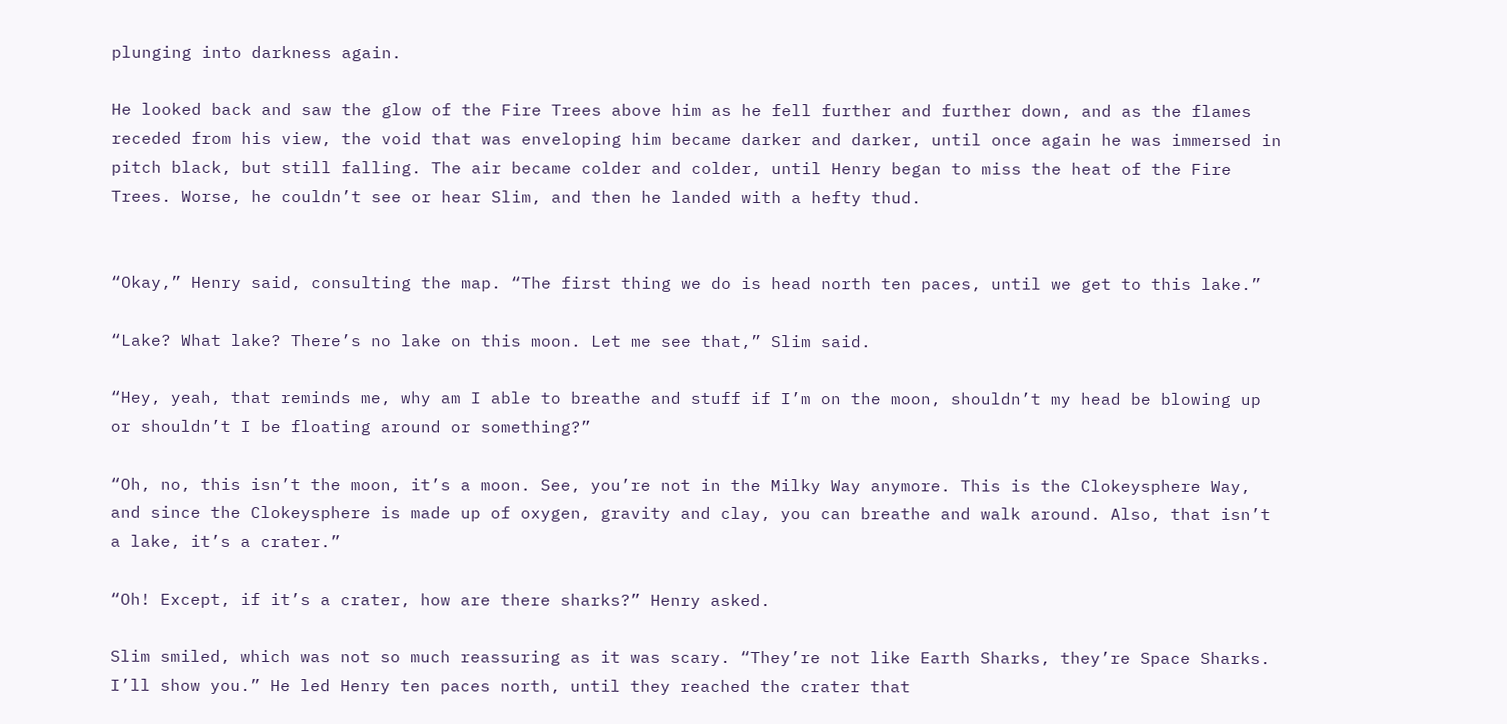plunging into darkness again.

He looked back and saw the glow of the Fire Trees above him as he fell further and further down, and as the flames receded from his view, the void that was enveloping him became darker and darker, until once again he was immersed in pitch black, but still falling. The air became colder and colder, until Henry began to miss the heat of the Fire Trees. Worse, he couldn’t see or hear Slim, and then he landed with a hefty thud.


“Okay,” Henry said, consulting the map. “The first thing we do is head north ten paces, until we get to this lake.”

“Lake? What lake? There’s no lake on this moon. Let me see that,” Slim said.

“Hey, yeah, that reminds me, why am I able to breathe and stuff if I’m on the moon, shouldn’t my head be blowing up or shouldn’t I be floating around or something?”

“Oh, no, this isn’t the moon, it’s a moon. See, you’re not in the Milky Way anymore. This is the Clokeysphere Way, and since the Clokeysphere is made up of oxygen, gravity and clay, you can breathe and walk around. Also, that isn’t a lake, it’s a crater.”

“Oh! Except, if it’s a crater, how are there sharks?” Henry asked.

Slim smiled, which was not so much reassuring as it was scary. “They’re not like Earth Sharks, they’re Space Sharks. I’ll show you.” He led Henry ten paces north, until they reached the crater that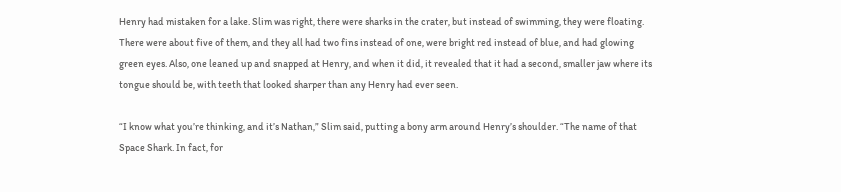Henry had mistaken for a lake. Slim was right, there were sharks in the crater, but instead of swimming, they were floating. There were about five of them, and they all had two fins instead of one, were bright red instead of blue, and had glowing green eyes. Also, one leaned up and snapped at Henry, and when it did, it revealed that it had a second, smaller jaw where its tongue should be, with teeth that looked sharper than any Henry had ever seen.

“I know what you’re thinking, and it’s Nathan,” Slim said, putting a bony arm around Henry’s shoulder. “The name of that Space Shark. In fact, for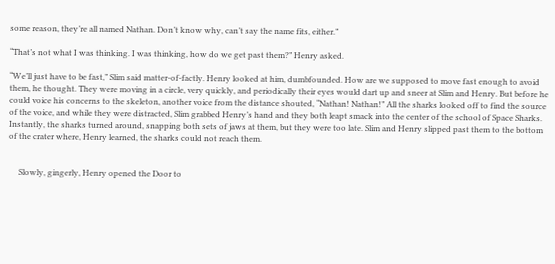some reason, they’re all named Nathan. Don’t know why, can’t say the name fits, either.”

“That’s not what I was thinking. I was thinking, how do we get past them?” Henry asked.

“We’ll just have to be fast,” Slim said matter-of-factly. Henry looked at him, dumbfounded. How are we supposed to move fast enough to avoid them, he thought. They were moving in a circle, very quickly, and periodically their eyes would dart up and sneer at Slim and Henry. But before he could voice his concerns to the skeleton, another voice from the distance shouted, “Nathan! Nathan!” All the sharks looked off to find the source of the voice, and while they were distracted, Slim grabbed Henry’s hand and they both leapt smack into the center of the school of Space Sharks. Instantly, the sharks turned around, snapping both sets of jaws at them, but they were too late. Slim and Henry slipped past them to the bottom of the crater where, Henry learned, the sharks could not reach them.


     Slowly, gingerly, Henry opened the Door to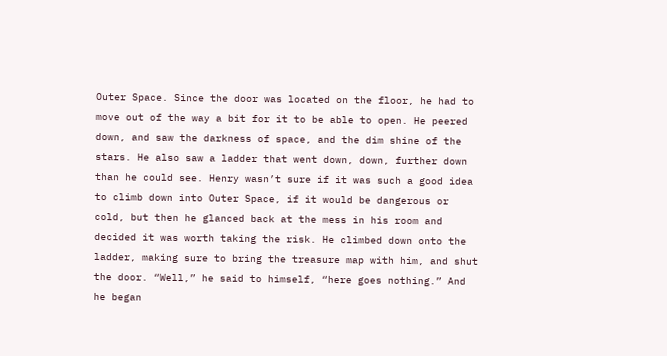Outer Space. Since the door was located on the floor, he had to move out of the way a bit for it to be able to open. He peered down, and saw the darkness of space, and the dim shine of the stars. He also saw a ladder that went down, down, further down than he could see. Henry wasn’t sure if it was such a good idea to climb down into Outer Space, if it would be dangerous or cold, but then he glanced back at the mess in his room and decided it was worth taking the risk. He climbed down onto the ladder, making sure to bring the treasure map with him, and shut the door. “Well,” he said to himself, “here goes nothing.” And he began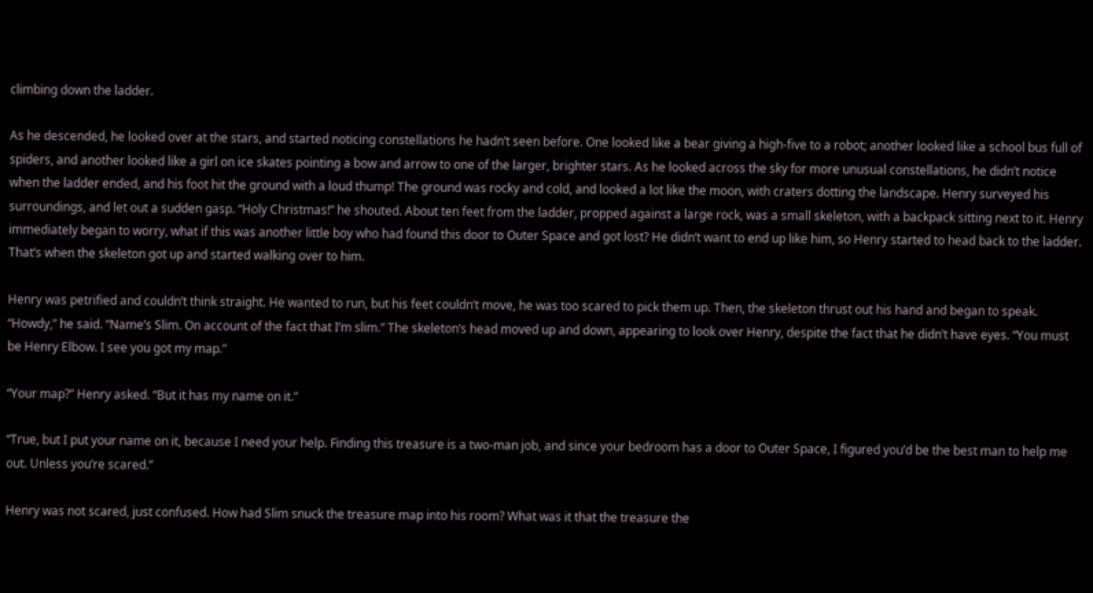climbing down the ladder.

As he descended, he looked over at the stars, and started noticing constellations he hadn’t seen before. One looked like a bear giving a high-five to a robot; another looked like a school bus full of spiders, and another looked like a girl on ice skates pointing a bow and arrow to one of the larger, brighter stars. As he looked across the sky for more unusual constellations, he didn’t notice when the ladder ended, and his foot hit the ground with a loud thump! The ground was rocky and cold, and looked a lot like the moon, with craters dotting the landscape. Henry surveyed his surroundings, and let out a sudden gasp. “Holy Christmas!” he shouted. About ten feet from the ladder, propped against a large rock, was a small skeleton, with a backpack sitting next to it. Henry immediately began to worry, what if this was another little boy who had found this door to Outer Space and got lost? He didn’t want to end up like him, so Henry started to head back to the ladder. That’s when the skeleton got up and started walking over to him.

Henry was petrified and couldn’t think straight. He wanted to run, but his feet couldn’t move, he was too scared to pick them up. Then, the skeleton thrust out his hand and began to speak. “Howdy,” he said. “Name’s Slim. On account of the fact that I’m slim.” The skeleton’s head moved up and down, appearing to look over Henry, despite the fact that he didn’t have eyes. “You must be Henry Elbow. I see you got my map.”

“Your map?” Henry asked. “But it has my name on it.”

“True, but I put your name on it, because I need your help. Finding this treasure is a two-man job, and since your bedroom has a door to Outer Space, I figured you’d be the best man to help me out. Unless you’re scared.”

Henry was not scared, just confused. How had Slim snuck the treasure map into his room? What was it that the treasure the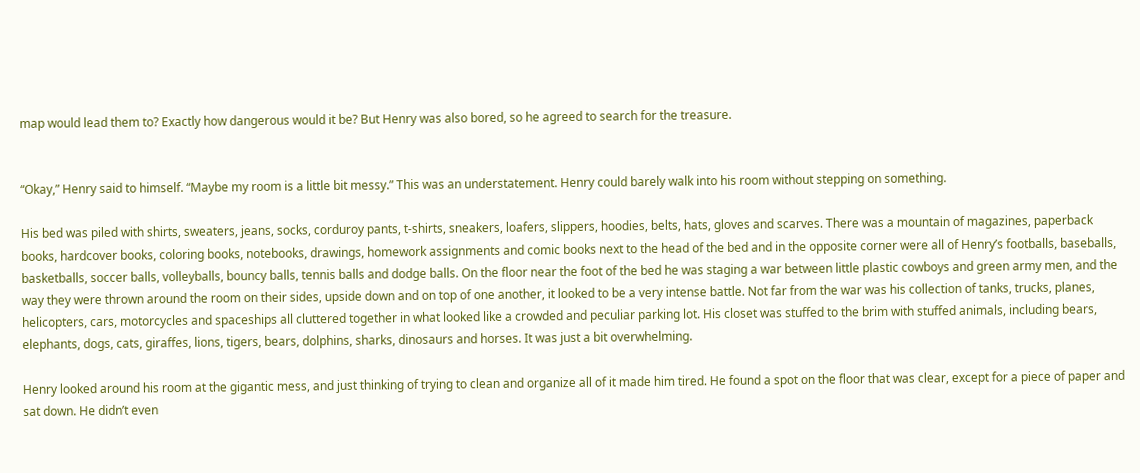map would lead them to? Exactly how dangerous would it be? But Henry was also bored, so he agreed to search for the treasure.


“Okay,” Henry said to himself. “Maybe my room is a little bit messy.” This was an understatement. Henry could barely walk into his room without stepping on something.

His bed was piled with shirts, sweaters, jeans, socks, corduroy pants, t-shirts, sneakers, loafers, slippers, hoodies, belts, hats, gloves and scarves. There was a mountain of magazines, paperback books, hardcover books, coloring books, notebooks, drawings, homework assignments and comic books next to the head of the bed and in the opposite corner were all of Henry’s footballs, baseballs, basketballs, soccer balls, volleyballs, bouncy balls, tennis balls and dodge balls. On the floor near the foot of the bed he was staging a war between little plastic cowboys and green army men, and the way they were thrown around the room on their sides, upside down and on top of one another, it looked to be a very intense battle. Not far from the war was his collection of tanks, trucks, planes, helicopters, cars, motorcycles and spaceships all cluttered together in what looked like a crowded and peculiar parking lot. His closet was stuffed to the brim with stuffed animals, including bears, elephants, dogs, cats, giraffes, lions, tigers, bears, dolphins, sharks, dinosaurs and horses. It was just a bit overwhelming.

Henry looked around his room at the gigantic mess, and just thinking of trying to clean and organize all of it made him tired. He found a spot on the floor that was clear, except for a piece of paper and sat down. He didn’t even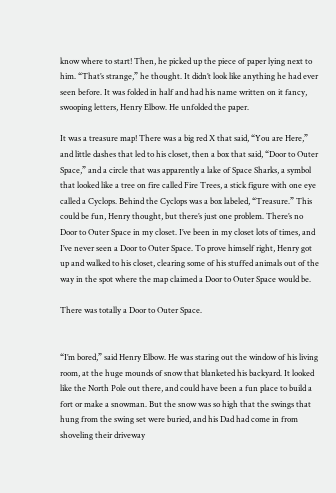know where to start! Then, he picked up the piece of paper lying next to him. “That’s strange,” he thought. It didn’t look like anything he had ever seen before. It was folded in half and had his name written on it fancy, swooping letters, Henry Elbow. He unfolded the paper.

It was a treasure map! There was a big red X that said, “You are Here,” and little dashes that led to his closet, then a box that said, “Door to Outer Space,” and a circle that was apparently a lake of Space Sharks, a symbol that looked like a tree on fire called Fire Trees, a stick figure with one eye called a Cyclops. Behind the Cyclops was a box labeled, “Treasure.” This could be fun, Henry thought, but there’s just one problem. There’s no Door to Outer Space in my closet. I’ve been in my closet lots of times, and I’ve never seen a Door to Outer Space. To prove himself right, Henry got up and walked to his closet, clearing some of his stuffed animals out of the way in the spot where the map claimed a Door to Outer Space would be.

There was totally a Door to Outer Space.


“I’m bored,” said Henry Elbow. He was staring out the window of his living room, at the huge mounds of snow that blanketed his backyard. It looked like the North Pole out there, and could have been a fun place to build a fort or make a snowman. But the snow was so high that the swings that hung from the swing set were buried, and his Dad had come in from shoveling their driveway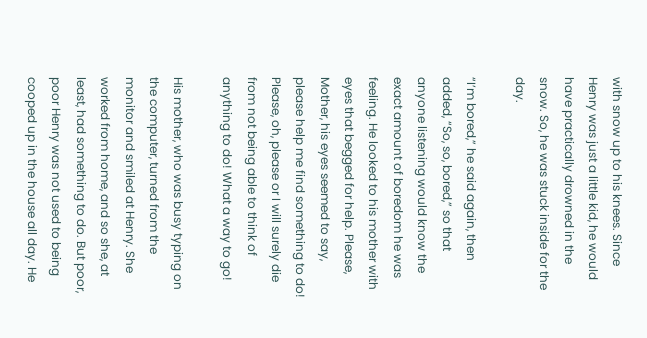with snow up to his knees. Since Henry was just a little kid, he would have practically drowned in the snow. So, he was stuck inside for the day.

“I’m bored,” he said again, then added, “So, so, bored,” so that anyone listening would know the exact amount of boredom he was feeling. He looked to his mother with eyes that begged for help. Please, Mother, his eyes seemed to say, please help me find something to do! Please, oh, please or I will surely die from not being able to think of anything to do! What a way to go!

His mother, who was busy typing on the computer, turned from the monitor and smiled at Henry. She worked from home, and so she, at least, had something to do. But poor, poor Henry was not used to being cooped up in the house all day. He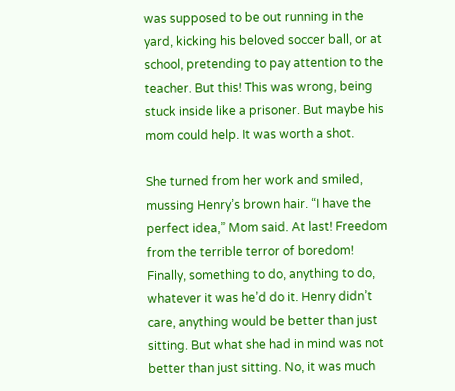was supposed to be out running in the yard, kicking his beloved soccer ball, or at school, pretending to pay attention to the teacher. But this! This was wrong, being stuck inside like a prisoner. But maybe his mom could help. It was worth a shot.

She turned from her work and smiled, mussing Henry’s brown hair. “I have the perfect idea,” Mom said. At last! Freedom from the terrible terror of boredom! Finally, something to do, anything to do, whatever it was he’d do it. Henry didn’t care, anything would be better than just sitting. But what she had in mind was not better than just sitting. No, it was much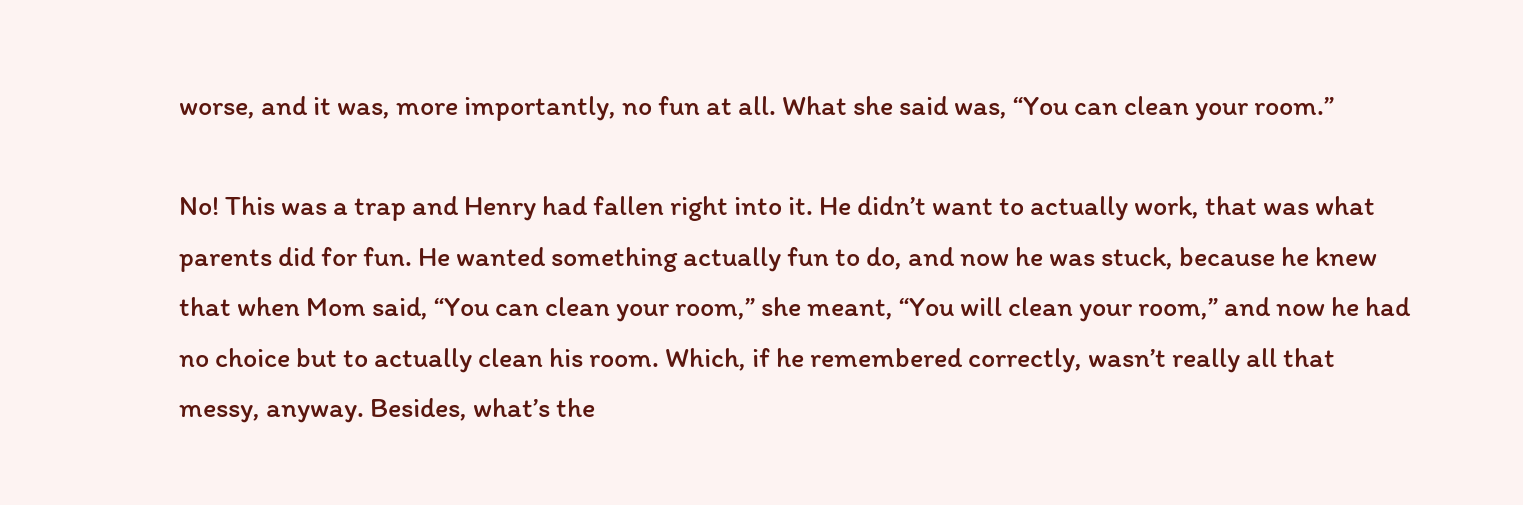worse, and it was, more importantly, no fun at all. What she said was, “You can clean your room.”

No! This was a trap and Henry had fallen right into it. He didn’t want to actually work, that was what parents did for fun. He wanted something actually fun to do, and now he was stuck, because he knew that when Mom said, “You can clean your room,” she meant, “You will clean your room,” and now he had no choice but to actually clean his room. Which, if he remembered correctly, wasn’t really all that messy, anyway. Besides, what’s the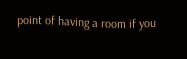point of having a room if you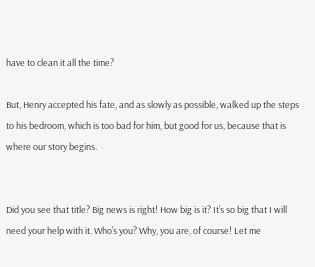have to clean it all the time?

But, Henry accepted his fate, and as slowly as possible, walked up the steps to his bedroom, which is too bad for him, but good for us, because that is where our story begins.


Did you see that title? Big news is right! How big is it? It’s so big that I will need your help with it. Who’s you? Why, you are, of course! Let me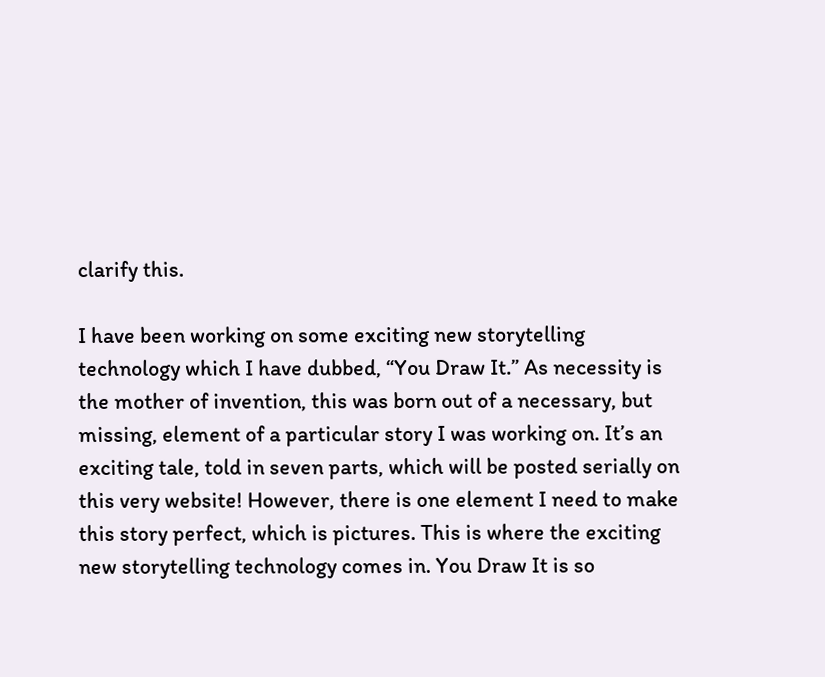clarify this.

I have been working on some exciting new storytelling technology which I have dubbed, “You Draw It.” As necessity is the mother of invention, this was born out of a necessary, but missing, element of a particular story I was working on. It’s an exciting tale, told in seven parts, which will be posted serially on this very website! However, there is one element I need to make this story perfect, which is pictures. This is where the exciting new storytelling technology comes in. You Draw It is so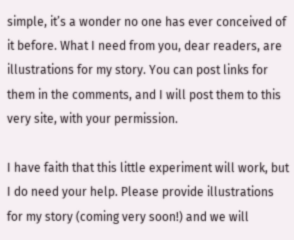simple, it’s a wonder no one has ever conceived of it before. What I need from you, dear readers, are illustrations for my story. You can post links for them in the comments, and I will post them to this very site, with your permission.

I have faith that this little experiment will work, but I do need your help. Please provide illustrations for my story (coming very soon!) and we will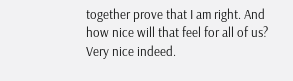together prove that I am right. And how nice will that feel for all of us? Very nice indeed.